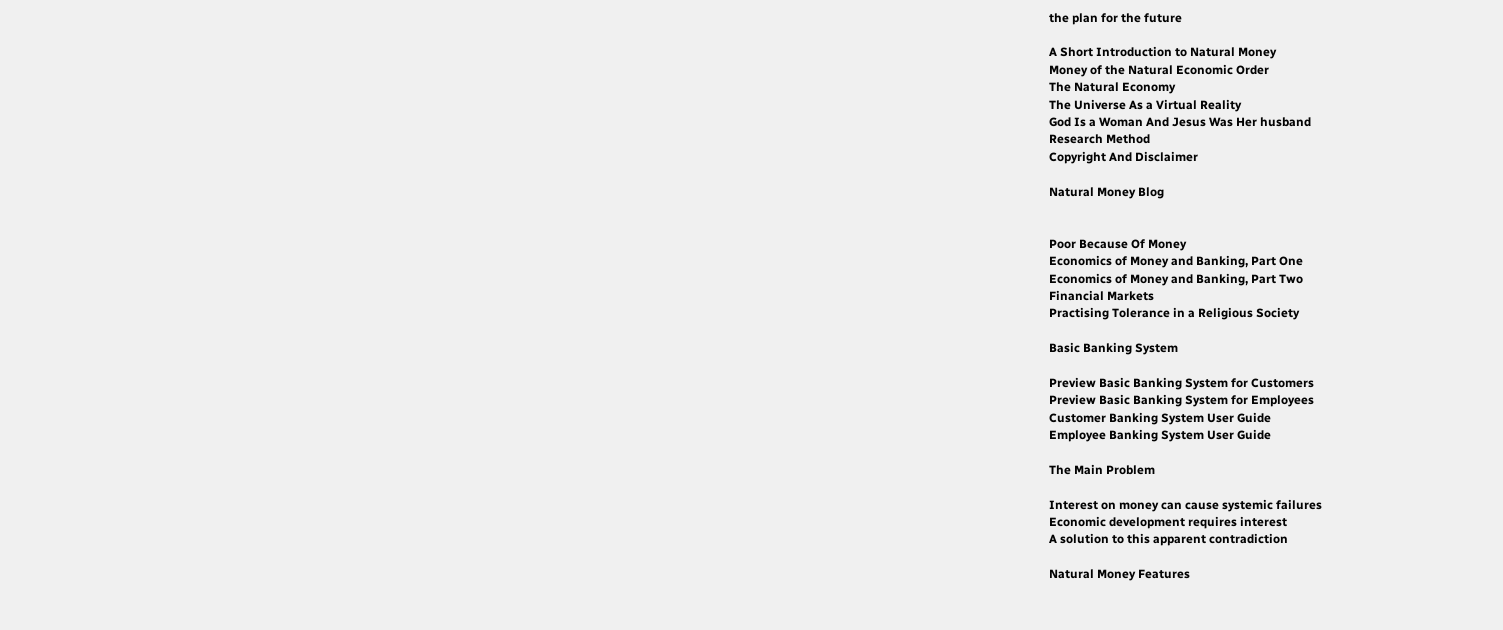the plan for the future

A Short Introduction to Natural Money
Money of the Natural Economic Order
The Natural Economy
The Universe As a Virtual Reality
God Is a Woman And Jesus Was Her husband
Research Method
Copyright And Disclaimer

Natural Money Blog


Poor Because Of Money
Economics of Money and Banking, Part One
Economics of Money and Banking, Part Two
Financial Markets
Practising Tolerance in a Religious Society

Basic Banking System

Preview Basic Banking System for Customers
Preview Basic Banking System for Employees
Customer Banking System User Guide
Employee Banking System User Guide

The Main Problem

Interest on money can cause systemic failures
Economic development requires interest
A solution to this apparent contradiction

Natural Money Features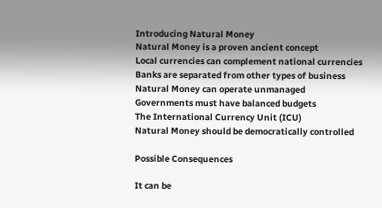Introducing Natural Money
Natural Money is a proven ancient concept
Local currencies can complement national currencies
Banks are separated from other types of business
Natural Money can operate unmanaged
Governments must have balanced budgets
The International Currency Unit (ICU)
Natural Money should be democratically controlled

Possible Consequences

It can be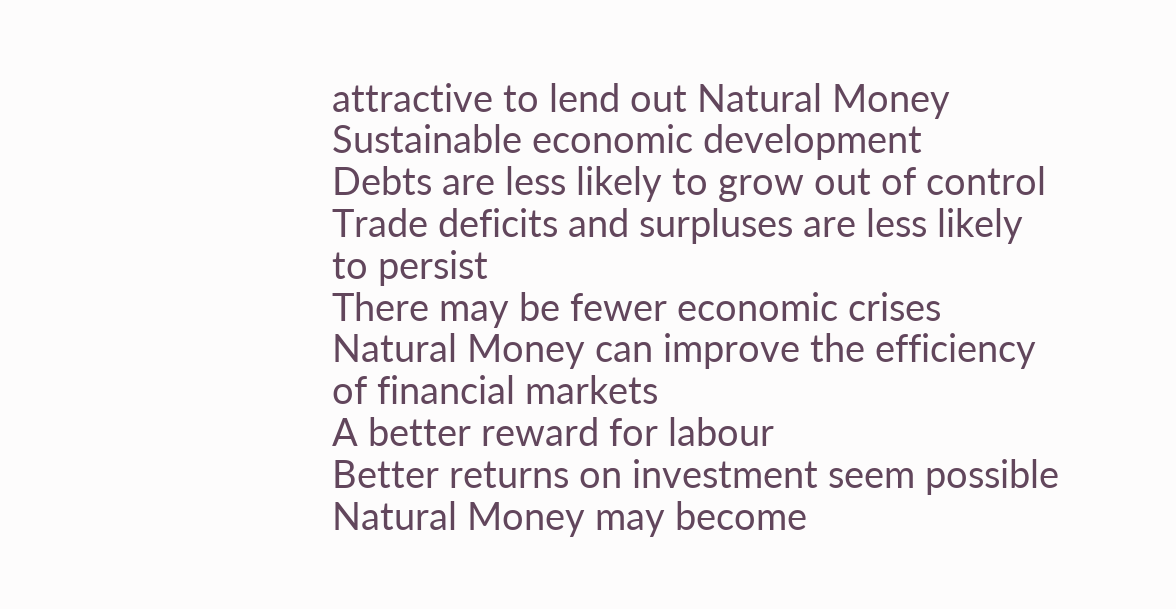attractive to lend out Natural Money
Sustainable economic development
Debts are less likely to grow out of control
Trade deficits and surpluses are less likely to persist
There may be fewer economic crises
Natural Money can improve the efficiency of financial markets
A better reward for labour
Better returns on investment seem possible
Natural Money may become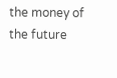the money of the future